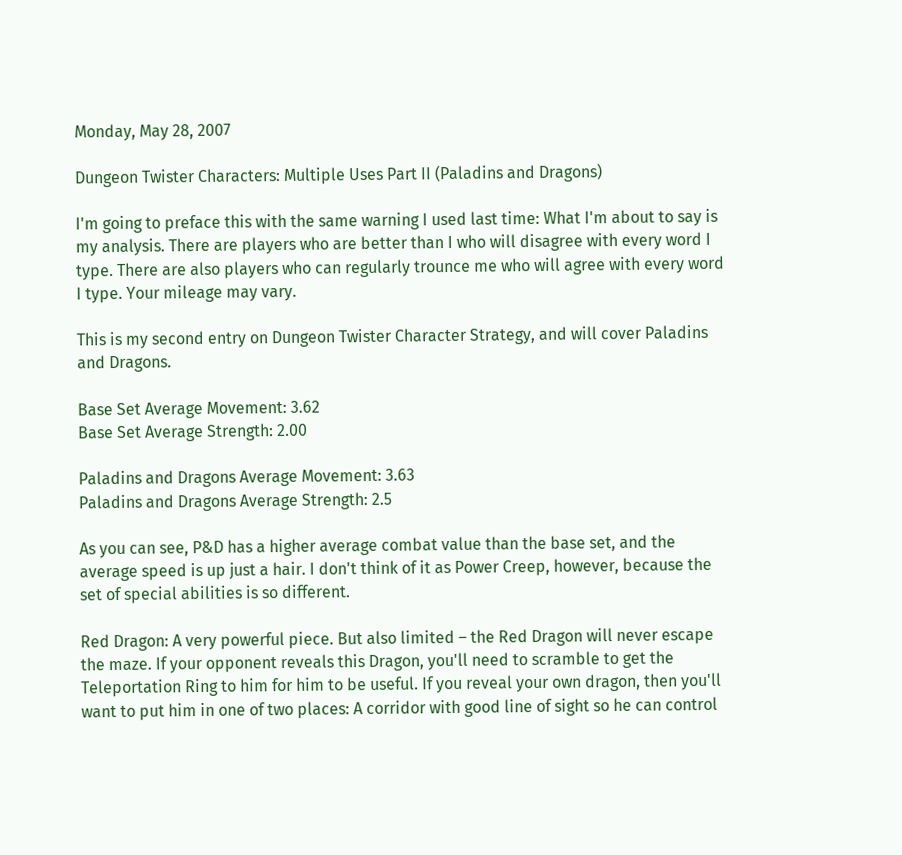Monday, May 28, 2007

Dungeon Twister Characters: Multiple Uses Part II (Paladins and Dragons)

I'm going to preface this with the same warning I used last time: What I'm about to say is my analysis. There are players who are better than I who will disagree with every word I type. There are also players who can regularly trounce me who will agree with every word I type. Your mileage may vary.

This is my second entry on Dungeon Twister Character Strategy, and will cover Paladins and Dragons.

Base Set Average Movement: 3.62
Base Set Average Strength: 2.00

Paladins and Dragons Average Movement: 3.63
Paladins and Dragons Average Strength: 2.5

As you can see, P&D has a higher average combat value than the base set, and the average speed is up just a hair. I don't think of it as Power Creep, however, because the set of special abilities is so different.

Red Dragon: A very powerful piece. But also limited – the Red Dragon will never escape the maze. If your opponent reveals this Dragon, you'll need to scramble to get the Teleportation Ring to him for him to be useful. If you reveal your own dragon, then you'll want to put him in one of two places: A corridor with good line of sight so he can control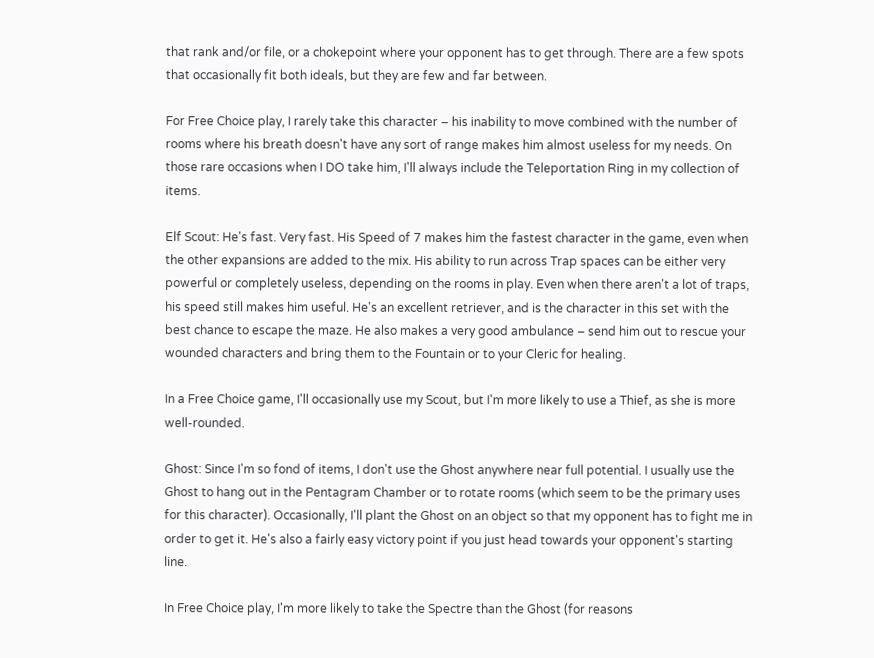that rank and/or file, or a chokepoint where your opponent has to get through. There are a few spots that occasionally fit both ideals, but they are few and far between.

For Free Choice play, I rarely take this character – his inability to move combined with the number of rooms where his breath doesn't have any sort of range makes him almost useless for my needs. On those rare occasions when I DO take him, I'll always include the Teleportation Ring in my collection of items.

Elf Scout: He's fast. Very fast. His Speed of 7 makes him the fastest character in the game, even when the other expansions are added to the mix. His ability to run across Trap spaces can be either very powerful or completely useless, depending on the rooms in play. Even when there aren't a lot of traps, his speed still makes him useful. He's an excellent retriever, and is the character in this set with the best chance to escape the maze. He also makes a very good ambulance – send him out to rescue your wounded characters and bring them to the Fountain or to your Cleric for healing.

In a Free Choice game, I'll occasionally use my Scout, but I'm more likely to use a Thief, as she is more well-rounded.

Ghost: Since I'm so fond of items, I don't use the Ghost anywhere near full potential. I usually use the Ghost to hang out in the Pentagram Chamber or to rotate rooms (which seem to be the primary uses for this character). Occasionally, I'll plant the Ghost on an object so that my opponent has to fight me in order to get it. He's also a fairly easy victory point if you just head towards your opponent's starting line.

In Free Choice play, I'm more likely to take the Spectre than the Ghost (for reasons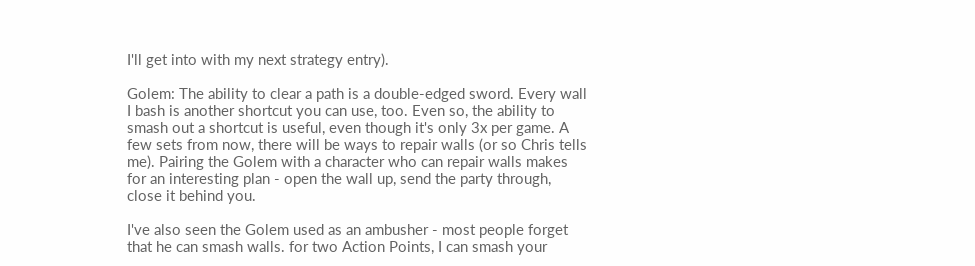I'll get into with my next strategy entry).

Golem: The ability to clear a path is a double-edged sword. Every wall I bash is another shortcut you can use, too. Even so, the ability to smash out a shortcut is useful, even though it's only 3x per game. A few sets from now, there will be ways to repair walls (or so Chris tells me). Pairing the Golem with a character who can repair walls makes for an interesting plan - open the wall up, send the party through, close it behind you.

I've also seen the Golem used as an ambusher - most people forget that he can smash walls. for two Action Points, I can smash your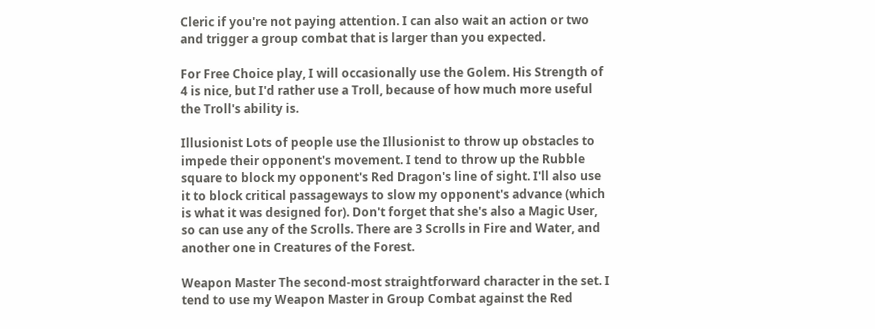Cleric if you're not paying attention. I can also wait an action or two and trigger a group combat that is larger than you expected.

For Free Choice play, I will occasionally use the Golem. His Strength of 4 is nice, but I'd rather use a Troll, because of how much more useful the Troll's ability is.

Illusionist Lots of people use the Illusionist to throw up obstacles to impede their opponent's movement. I tend to throw up the Rubble square to block my opponent's Red Dragon's line of sight. I'll also use it to block critical passageways to slow my opponent's advance (which is what it was designed for). Don't forget that she's also a Magic User, so can use any of the Scrolls. There are 3 Scrolls in Fire and Water, and another one in Creatures of the Forest.

Weapon Master The second-most straightforward character in the set. I tend to use my Weapon Master in Group Combat against the Red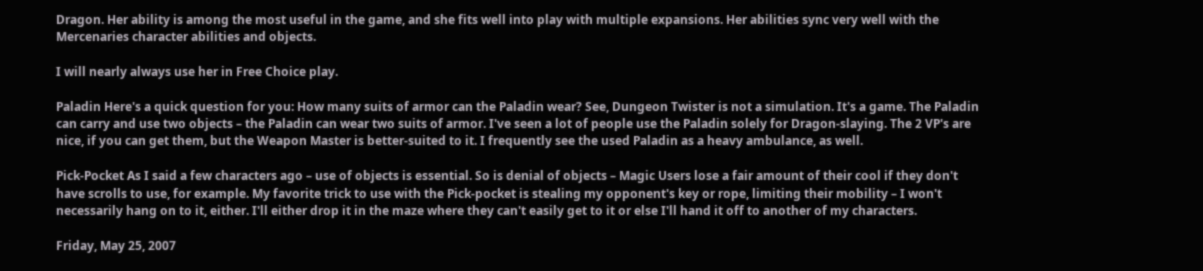Dragon. Her ability is among the most useful in the game, and she fits well into play with multiple expansions. Her abilities sync very well with the Mercenaries character abilities and objects.

I will nearly always use her in Free Choice play.

Paladin Here's a quick question for you: How many suits of armor can the Paladin wear? See, Dungeon Twister is not a simulation. It's a game. The Paladin can carry and use two objects – the Paladin can wear two suits of armor. I've seen a lot of people use the Paladin solely for Dragon-slaying. The 2 VP's are nice, if you can get them, but the Weapon Master is better-suited to it. I frequently see the used Paladin as a heavy ambulance, as well.

Pick-Pocket As I said a few characters ago – use of objects is essential. So is denial of objects – Magic Users lose a fair amount of their cool if they don't have scrolls to use, for example. My favorite trick to use with the Pick-pocket is stealing my opponent's key or rope, limiting their mobility – I won't necessarily hang on to it, either. I'll either drop it in the maze where they can't easily get to it or else I'll hand it off to another of my characters.

Friday, May 25, 2007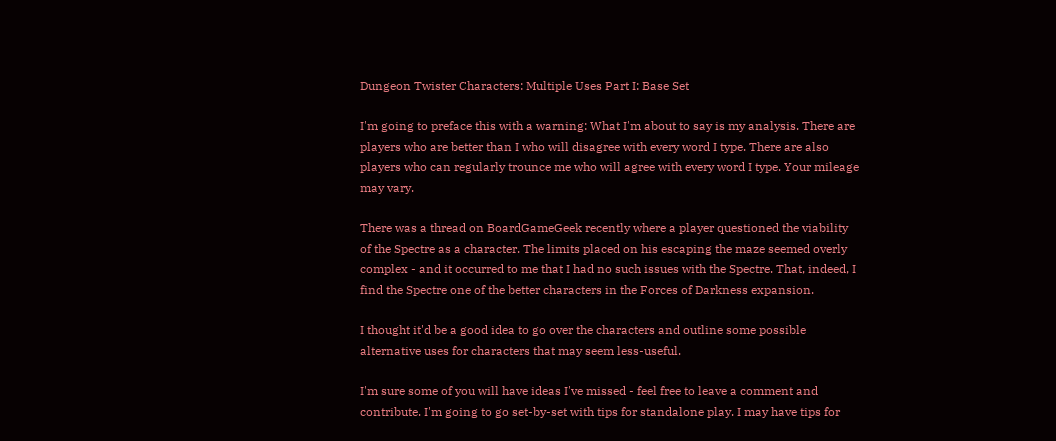Dungeon Twister Characters: Multiple Uses Part I: Base Set

I'm going to preface this with a warning: What I'm about to say is my analysis. There are players who are better than I who will disagree with every word I type. There are also players who can regularly trounce me who will agree with every word I type. Your mileage may vary.

There was a thread on BoardGameGeek recently where a player questioned the viability of the Spectre as a character. The limits placed on his escaping the maze seemed overly complex - and it occurred to me that I had no such issues with the Spectre. That, indeed, I find the Spectre one of the better characters in the Forces of Darkness expansion.

I thought it'd be a good idea to go over the characters and outline some possible alternative uses for characters that may seem less-useful.

I'm sure some of you will have ideas I've missed - feel free to leave a comment and contribute. I'm going to go set-by-set with tips for standalone play. I may have tips for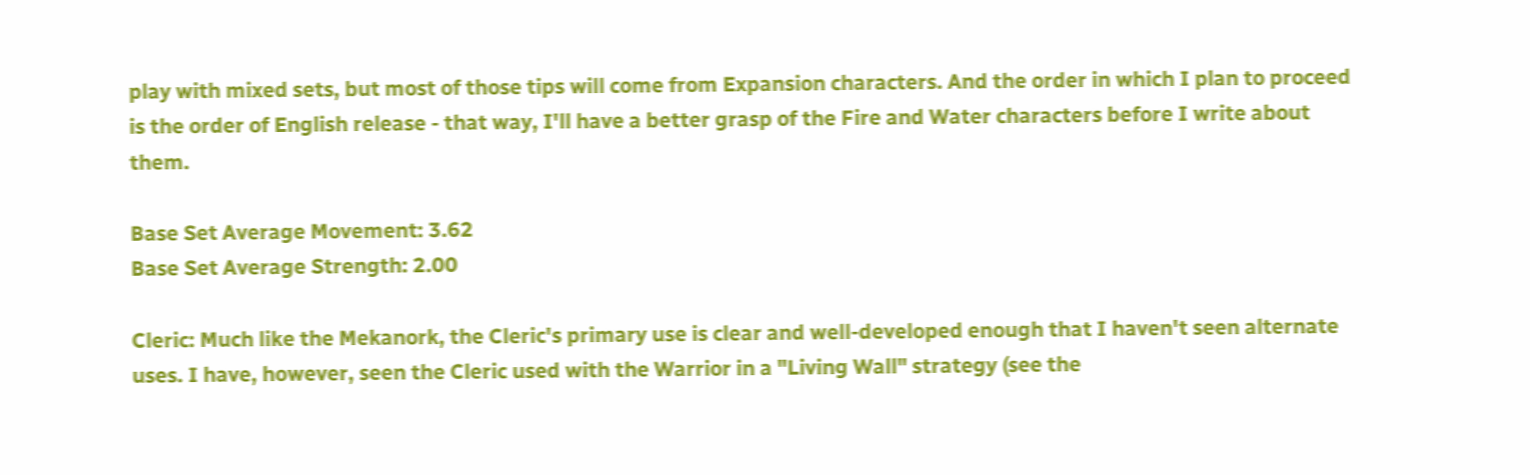play with mixed sets, but most of those tips will come from Expansion characters. And the order in which I plan to proceed is the order of English release - that way, I'll have a better grasp of the Fire and Water characters before I write about them.

Base Set Average Movement: 3.62
Base Set Average Strength: 2.00

Cleric: Much like the Mekanork, the Cleric's primary use is clear and well-developed enough that I haven't seen alternate uses. I have, however, seen the Cleric used with the Warrior in a "Living Wall" strategy (see the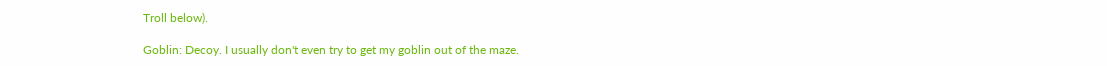Troll below).

Goblin: Decoy. I usually don't even try to get my goblin out of the maze.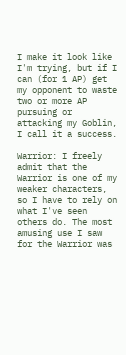I make it look like I'm trying, but if I can (for 1 AP) get my opponent to waste two or more AP pursuing or attacking my Goblin, I call it a success.

Warrior: I freely admit that the Warrior is one of my weaker characters, so I have to rely on what I've seen others do. The most amusing use I saw for the Warrior was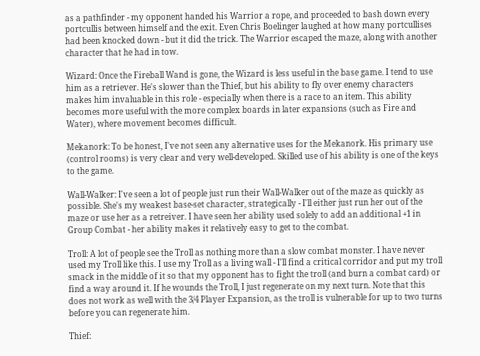as a pathfinder - my opponent handed his Warrior a rope, and proceeded to bash down every portcullis between himself and the exit. Even Chris Boelinger laughed at how many portcullises had been knocked down - but it did the trick. The Warrior escaped the maze, along with another character that he had in tow.

Wizard: Once the Fireball Wand is gone, the Wizard is less useful in the base game. I tend to use him as a retriever. He's slower than the Thief, but his ability to fly over enemy characters makes him invaluable in this role - especially when there is a race to an item. This ability becomes more useful with the more complex boards in later expansions (such as Fire and Water), where movement becomes difficult.

Mekanork: To be honest, I've not seen any alternative uses for the Mekanork. His primary use (control rooms) is very clear and very well-developed. Skilled use of his ability is one of the keys to the game.

Wall-Walker: I've seen a lot of people just run their Wall-Walker out of the maze as quickly as possible. She's my weakest base-set character, strategically - I'll either just run her out of the maze or use her as a retreiver. I have seen her ability used solely to add an additional +1 in Group Combat - her ability makes it relatively easy to get to the combat.

Troll: A lot of people see the Troll as nothing more than a slow combat monster. I have never used my Troll like this. I use my Troll as a living wall - I'll find a critical corridor and put my troll smack in the middle of it so that my opponent has to fight the troll (and burn a combat card) or find a way around it. If he wounds the Troll, I just regenerate on my next turn. Note that this does not work as well with the 3/4 Player Expansion, as the troll is vulnerable for up to two turns before you can regenerate him.

Thief: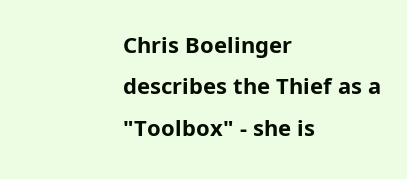Chris Boelinger describes the Thief as a "Toolbox" - she is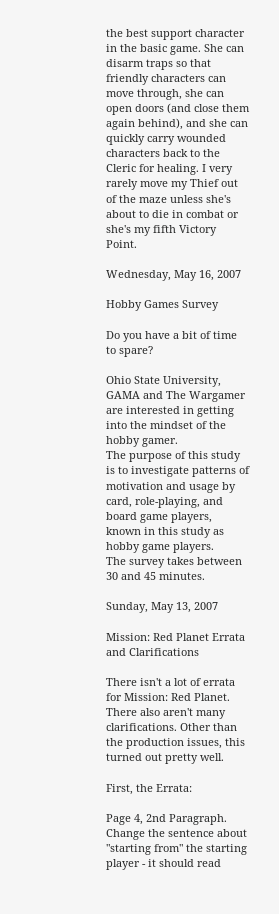the best support character in the basic game. She can disarm traps so that friendly characters can move through, she can open doors (and close them again behind), and she can quickly carry wounded characters back to the Cleric for healing. I very rarely move my Thief out of the maze unless she's about to die in combat or she's my fifth Victory Point.

Wednesday, May 16, 2007

Hobby Games Survey

Do you have a bit of time to spare?

Ohio State University, GAMA and The Wargamer are interested in getting into the mindset of the hobby gamer.
The purpose of this study is to investigate patterns of motivation and usage by card, role-playing, and board game players, known in this study as hobby game players.
The survey takes between 30 and 45 minutes.

Sunday, May 13, 2007

Mission: Red Planet Errata and Clarifications

There isn't a lot of errata for Mission: Red Planet. There also aren't many clarifications. Other than the production issues, this turned out pretty well.

First, the Errata:

Page 4, 2nd Paragraph. Change the sentence about "starting from" the starting player - it should read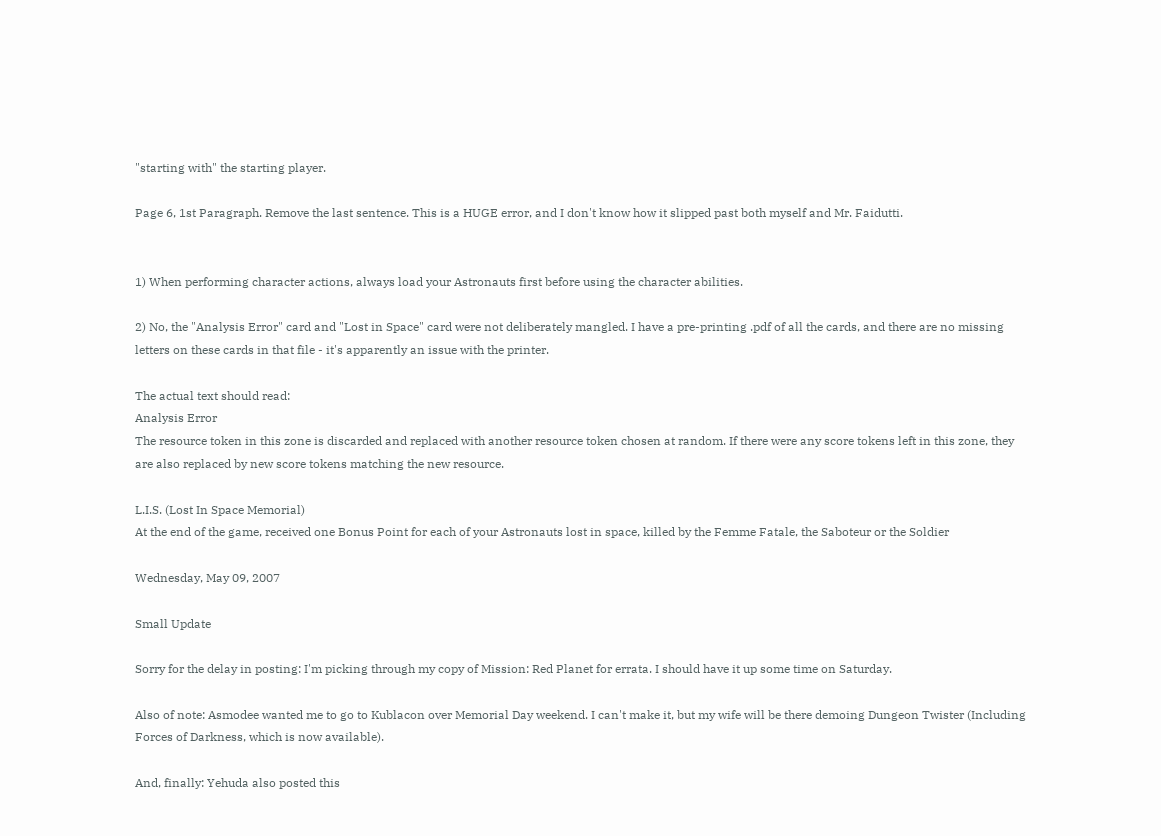"starting with" the starting player.

Page 6, 1st Paragraph. Remove the last sentence. This is a HUGE error, and I don't know how it slipped past both myself and Mr. Faidutti.


1) When performing character actions, always load your Astronauts first before using the character abilities.

2) No, the "Analysis Error" card and "Lost in Space" card were not deliberately mangled. I have a pre-printing .pdf of all the cards, and there are no missing letters on these cards in that file - it's apparently an issue with the printer.

The actual text should read:
Analysis Error
The resource token in this zone is discarded and replaced with another resource token chosen at random. If there were any score tokens left in this zone, they are also replaced by new score tokens matching the new resource.

L.I.S. (Lost In Space Memorial)
At the end of the game, received one Bonus Point for each of your Astronauts lost in space, killed by the Femme Fatale, the Saboteur or the Soldier

Wednesday, May 09, 2007

Small Update

Sorry for the delay in posting: I'm picking through my copy of Mission: Red Planet for errata. I should have it up some time on Saturday.

Also of note: Asmodee wanted me to go to Kublacon over Memorial Day weekend. I can't make it, but my wife will be there demoing Dungeon Twister (Including Forces of Darkness, which is now available).

And, finally: Yehuda also posted this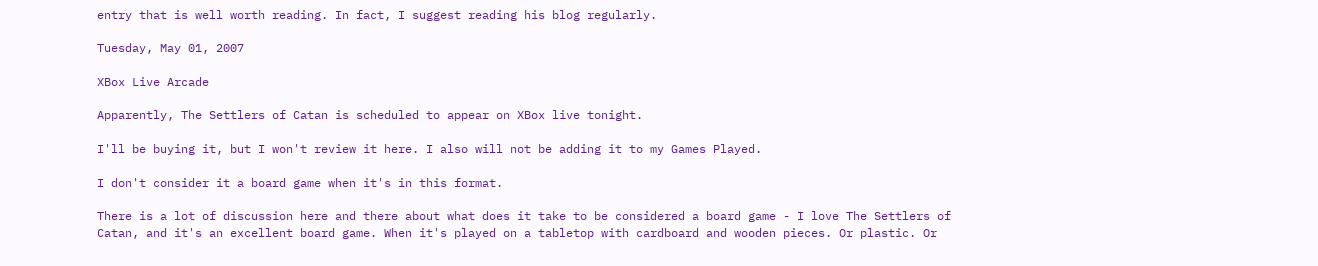entry that is well worth reading. In fact, I suggest reading his blog regularly.

Tuesday, May 01, 2007

XBox Live Arcade

Apparently, The Settlers of Catan is scheduled to appear on XBox live tonight.

I'll be buying it, but I won't review it here. I also will not be adding it to my Games Played.

I don't consider it a board game when it's in this format.

There is a lot of discussion here and there about what does it take to be considered a board game - I love The Settlers of Catan, and it's an excellent board game. When it's played on a tabletop with cardboard and wooden pieces. Or plastic. Or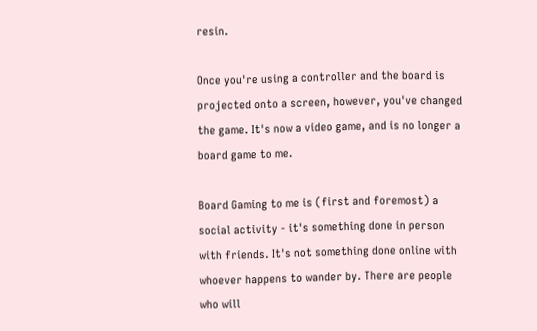resin.

Once you're using a controller and the board is projected onto a screen, however, you've changed the game. It's now a video game, and is no longer a board game to me.

Board Gaming to me is (first and foremost) a social activity - it's something done in person with friends. It's not something done online with whoever happens to wander by. There are people who will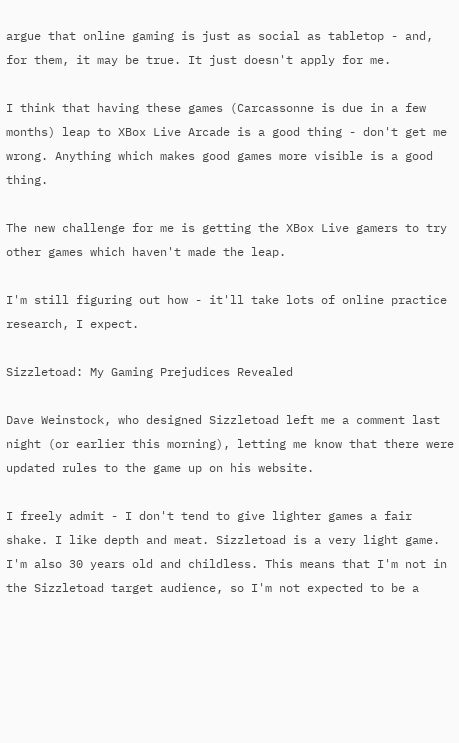argue that online gaming is just as social as tabletop - and, for them, it may be true. It just doesn't apply for me.

I think that having these games (Carcassonne is due in a few months) leap to XBox Live Arcade is a good thing - don't get me wrong. Anything which makes good games more visible is a good thing.

The new challenge for me is getting the XBox Live gamers to try other games which haven't made the leap.

I'm still figuring out how - it'll take lots of online practice research, I expect.

Sizzletoad: My Gaming Prejudices Revealed

Dave Weinstock, who designed Sizzletoad left me a comment last night (or earlier this morning), letting me know that there were updated rules to the game up on his website.

I freely admit - I don't tend to give lighter games a fair shake. I like depth and meat. Sizzletoad is a very light game. I'm also 30 years old and childless. This means that I'm not in the Sizzletoad target audience, so I'm not expected to be a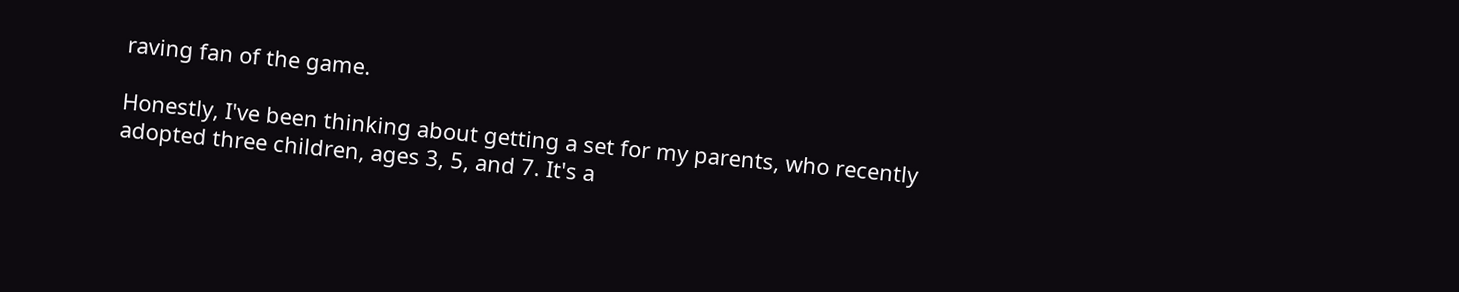raving fan of the game.

Honestly, I've been thinking about getting a set for my parents, who recently adopted three children, ages 3, 5, and 7. It's a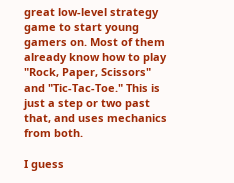great low-level strategy game to start young gamers on. Most of them already know how to play "Rock, Paper, Scissors" and "Tic-Tac-Toe." This is just a step or two past that, and uses mechanics from both.

I guess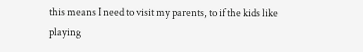this means I need to visit my parents, to if the kids like playing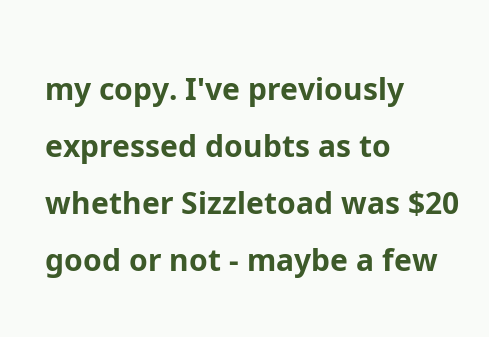my copy. I've previously expressed doubts as to whether Sizzletoad was $20 good or not - maybe a few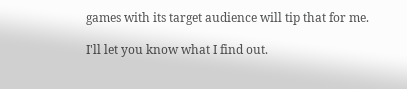games with its target audience will tip that for me.

I'll let you know what I find out.